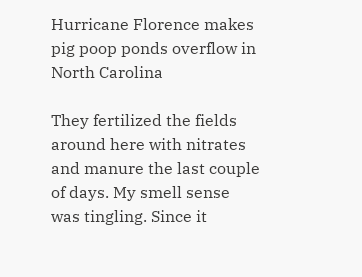Hurricane Florence makes pig poop ponds overflow in North Carolina

They fertilized the fields around here with nitrates and manure the last couple of days. My smell sense was tingling. Since it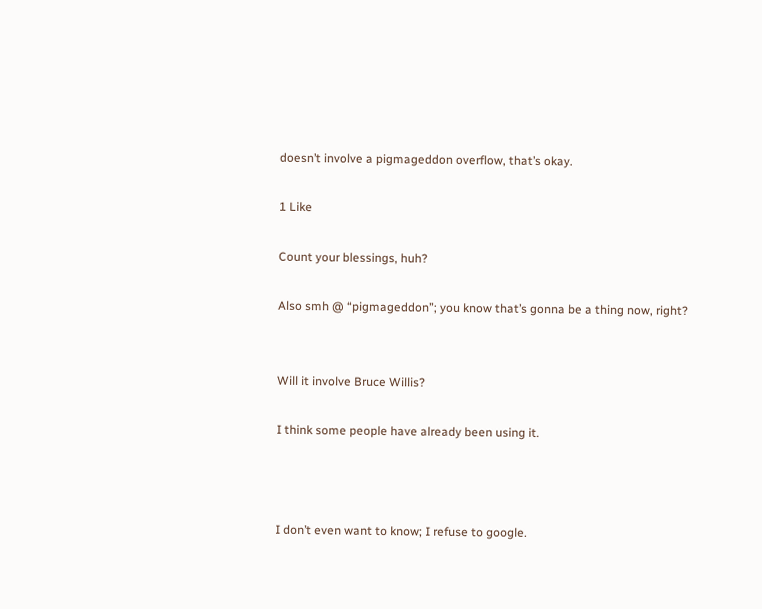doesn’t involve a pigmageddon overflow, that’s okay.

1 Like

Count your blessings, huh?

Also smh @ “pigmageddon”; you know that’s gonna be a thing now, right?


Will it involve Bruce Willis?

I think some people have already been using it.



I don’t even want to know; I refuse to google.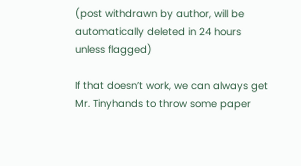(post withdrawn by author, will be automatically deleted in 24 hours unless flagged)

If that doesn’t work, we can always get Mr. Tinyhands to throw some paper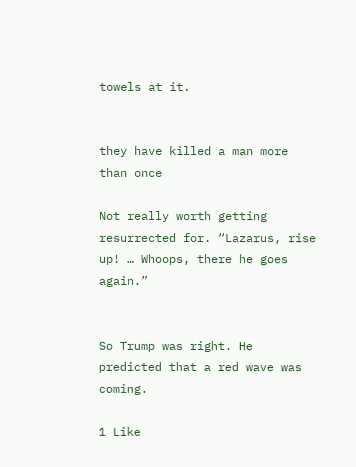towels at it.


they have killed a man more than once

Not really worth getting resurrected for. “Lazarus, rise up! … Whoops, there he goes again.”


So Trump was right. He predicted that a red wave was coming.

1 Like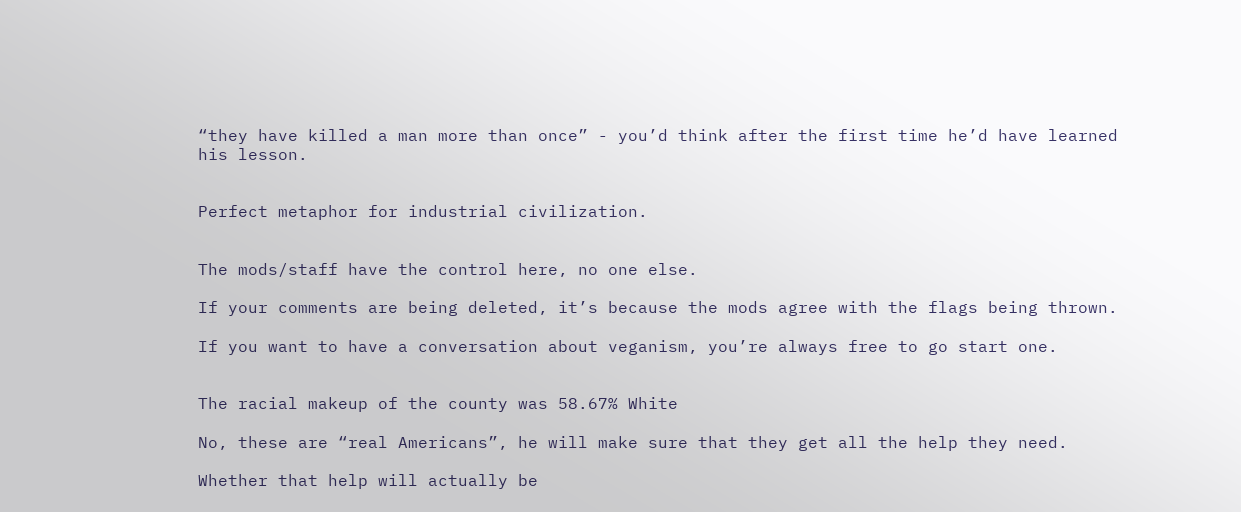“they have killed a man more than once” - you’d think after the first time he’d have learned his lesson.


Perfect metaphor for industrial civilization.


The mods/staff have the control here, no one else.

If your comments are being deleted, it’s because the mods agree with the flags being thrown.

If you want to have a conversation about veganism, you’re always free to go start one.


The racial makeup of the county was 58.67% White

No, these are “real Americans”, he will make sure that they get all the help they need.

Whether that help will actually be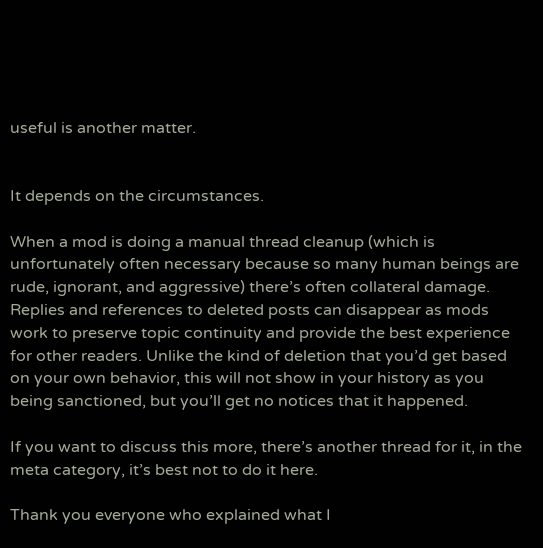useful is another matter.


It depends on the circumstances.

When a mod is doing a manual thread cleanup (which is unfortunately often necessary because so many human beings are rude, ignorant, and aggressive) there’s often collateral damage. Replies and references to deleted posts can disappear as mods work to preserve topic continuity and provide the best experience for other readers. Unlike the kind of deletion that you’d get based on your own behavior, this will not show in your history as you being sanctioned, but you’ll get no notices that it happened.

If you want to discuss this more, there’s another thread for it, in the meta category, it’s best not to do it here.

Thank you everyone who explained what I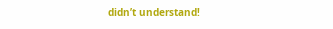didn’t understand!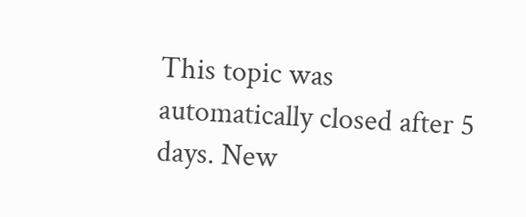This topic was automatically closed after 5 days. New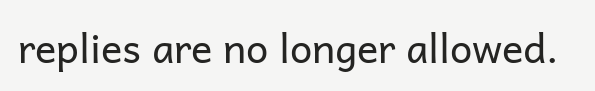replies are no longer allowed.